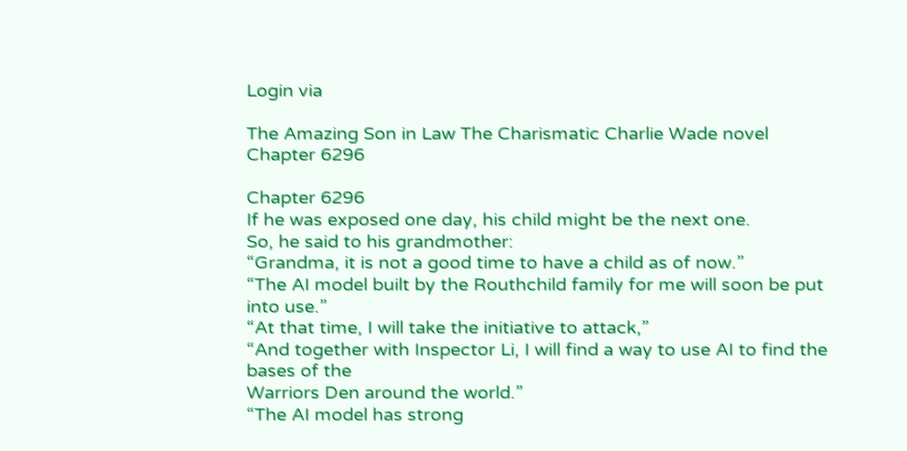Login via

The Amazing Son in Law The Charismatic Charlie Wade novel Chapter 6296

Chapter 6296
If he was exposed one day, his child might be the next one.
So, he said to his grandmother:
“Grandma, it is not a good time to have a child as of now.”
“The AI model built by the Routhchild family for me will soon be put into use.”
“At that time, I will take the initiative to attack,”
“And together with Inspector Li, I will find a way to use AI to find the bases of the
Warriors Den around the world.”
“The AI model has strong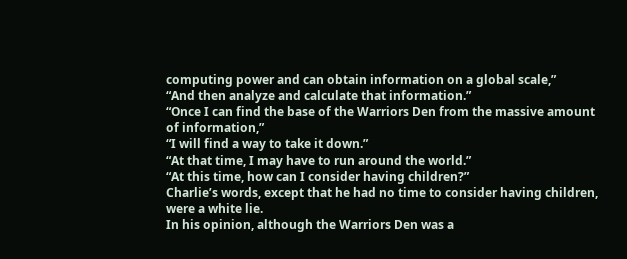computing power and can obtain information on a global scale,”
“And then analyze and calculate that information.”
“Once I can find the base of the Warriors Den from the massive amount of information,”
“I will find a way to take it down.”
“At that time, I may have to run around the world.”
“At this time, how can I consider having children?”
Charlie’s words, except that he had no time to consider having children, were a white lie.
In his opinion, although the Warriors Den was a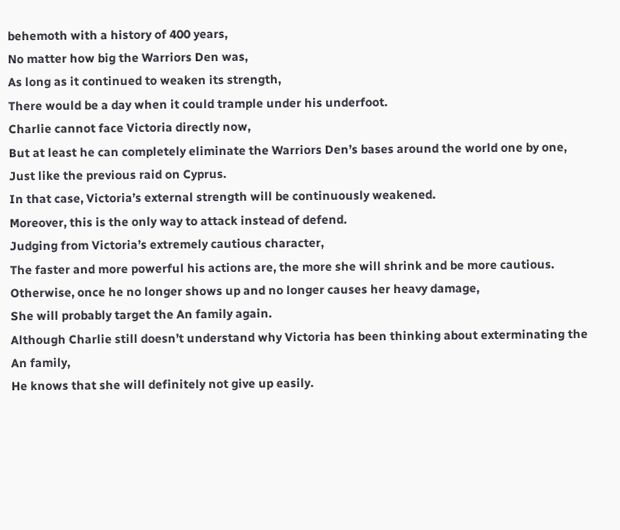behemoth with a history of 400 years,
No matter how big the Warriors Den was,
As long as it continued to weaken its strength,
There would be a day when it could trample under his underfoot.
Charlie cannot face Victoria directly now,
But at least he can completely eliminate the Warriors Den’s bases around the world one by one,
Just like the previous raid on Cyprus.
In that case, Victoria’s external strength will be continuously weakened.
Moreover, this is the only way to attack instead of defend.
Judging from Victoria’s extremely cautious character,
The faster and more powerful his actions are, the more she will shrink and be more cautious.
Otherwise, once he no longer shows up and no longer causes her heavy damage,
She will probably target the An family again.
Although Charlie still doesn’t understand why Victoria has been thinking about exterminating the An family,
He knows that she will definitely not give up easily.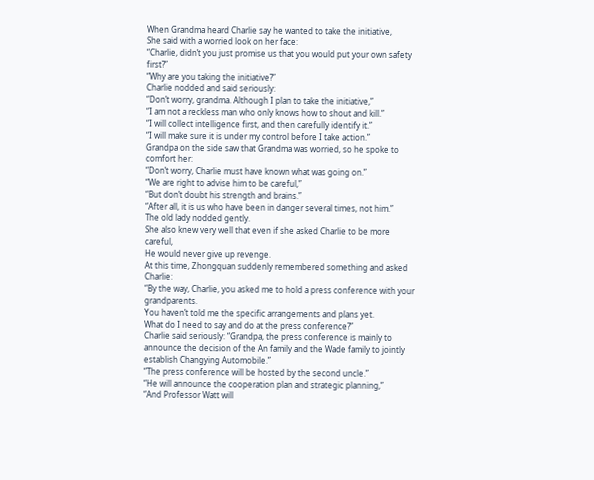When Grandma heard Charlie say he wanted to take the initiative,
She said with a worried look on her face:
“Charlie, didn’t you just promise us that you would put your own safety first?”
“Why are you taking the initiative?”
Charlie nodded and said seriously:
“Don’t worry, grandma. Although I plan to take the initiative,”
“I am not a reckless man who only knows how to shout and kill.”
“I will collect intelligence first, and then carefully identify it.”
“I will make sure it is under my control before I take action.”
Grandpa on the side saw that Grandma was worried, so he spoke to comfort her:
“Don’t worry, Charlie must have known what was going on.”
“We are right to advise him to be careful,”
“But don’t doubt his strength and brains.”
“After all, it is us who have been in danger several times, not him.”
The old lady nodded gently.
She also knew very well that even if she asked Charlie to be more careful,
He would never give up revenge.
At this time, Zhongquan suddenly remembered something and asked Charlie:
“By the way, Charlie, you asked me to hold a press conference with your grandparents.
You haven’t told me the specific arrangements and plans yet.
What do I need to say and do at the press conference?”
Charlie said seriously: “Grandpa, the press conference is mainly to announce the decision of the An family and the Wade family to jointly establish Changying Automobile.”
“The press conference will be hosted by the second uncle.”
“He will announce the cooperation plan and strategic planning,”
“And Professor Watt will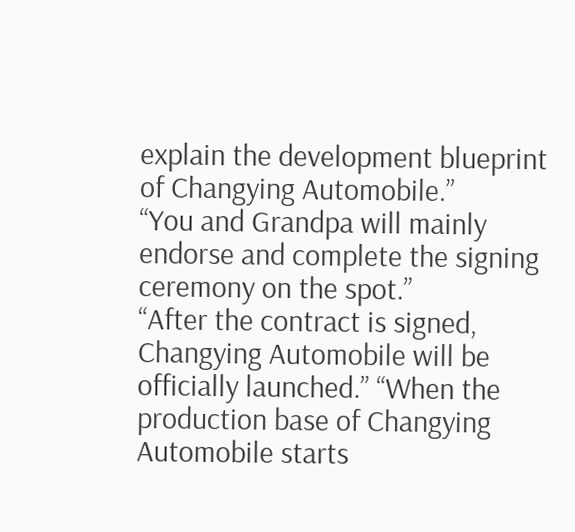explain the development blueprint of Changying Automobile.”
“You and Grandpa will mainly endorse and complete the signing ceremony on the spot.”
“After the contract is signed, Changying Automobile will be officially launched.” “When the production base of Changying Automobile starts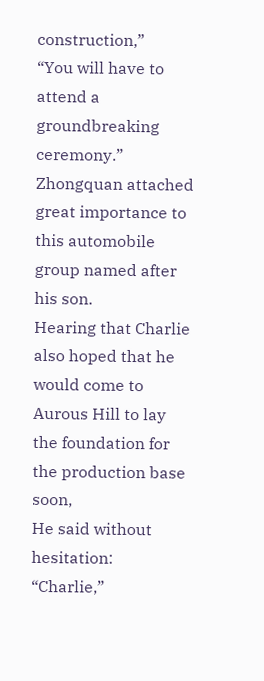construction,”
“You will have to attend a groundbreaking ceremony.”
Zhongquan attached great importance to this automobile group named after his son.
Hearing that Charlie also hoped that he would come to Aurous Hill to lay the foundation for the production base soon,
He said without hesitation: “Charlie,”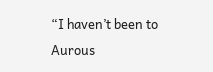“I haven’t been to Aurous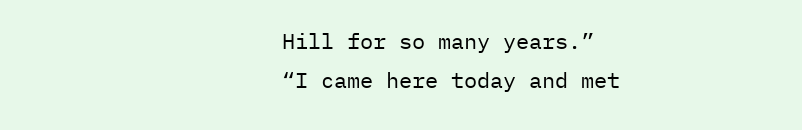Hill for so many years.”
“I came here today and met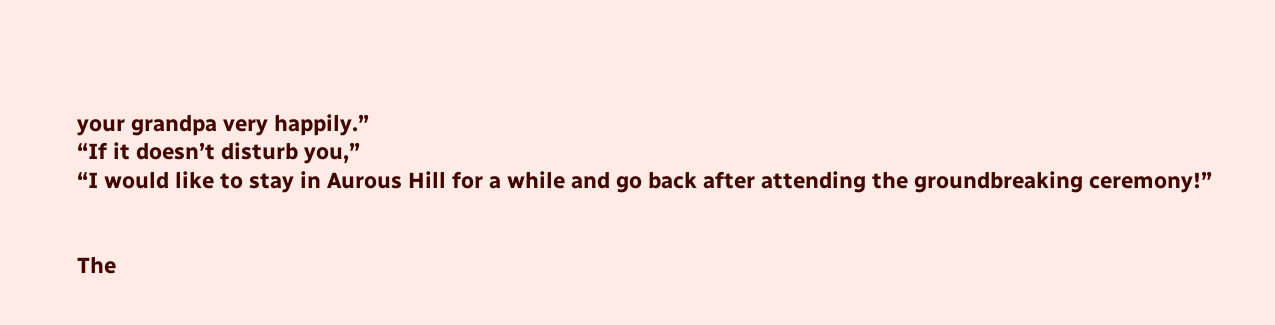your grandpa very happily.”
“If it doesn’t disturb you,”
“I would like to stay in Aurous Hill for a while and go back after attending the groundbreaking ceremony!”


The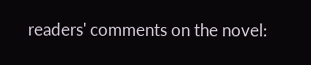readers' comments on the novel: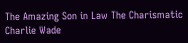The Amazing Son in Law The Charismatic Charlie Wade